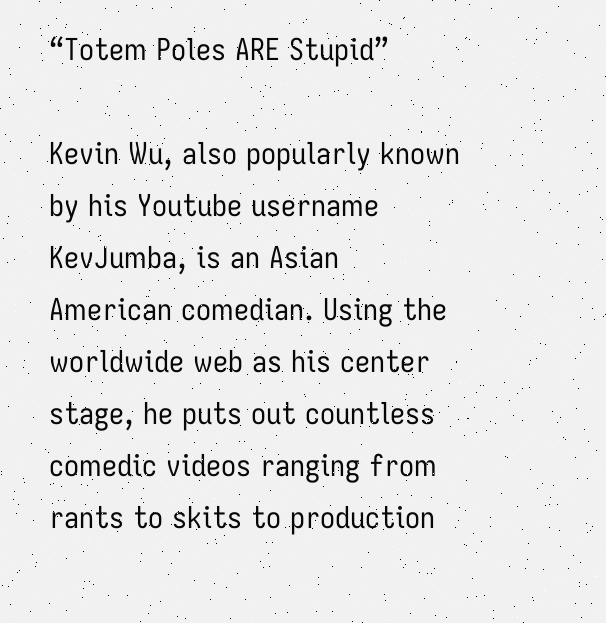“Totem Poles ARE Stupid”

Kevin Wu, also popularly known by his Youtube username KevJumba, is an Asian American comedian. Using the worldwide web as his center stage, he puts out countless comedic videos ranging from rants to skits to production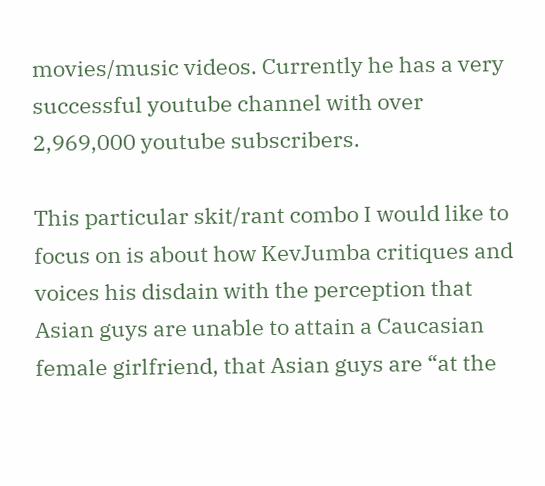movies/music videos. Currently he has a very successful youtube channel with over 2,969,000 youtube subscribers.

This particular skit/rant combo I would like to focus on is about how KevJumba critiques and voices his disdain with the perception that Asian guys are unable to attain a Caucasian female girlfriend, that Asian guys are “at the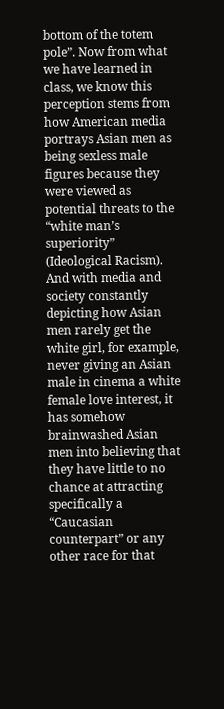bottom of the totem pole”. Now from what we have learned in class, we know this perception stems from how American media portrays Asian men as being sexless male figures because they were viewed as potential threats to the “white man’s superiority” (Ideological Racism). And with media and society constantly depicting how Asian men rarely get the white girl, for example, never giving an Asian male in cinema a white female love interest, it has somehow brainwashed Asian men into believing that they have little to no chance at attracting specifically a “Caucasian counterpart” or any other race for that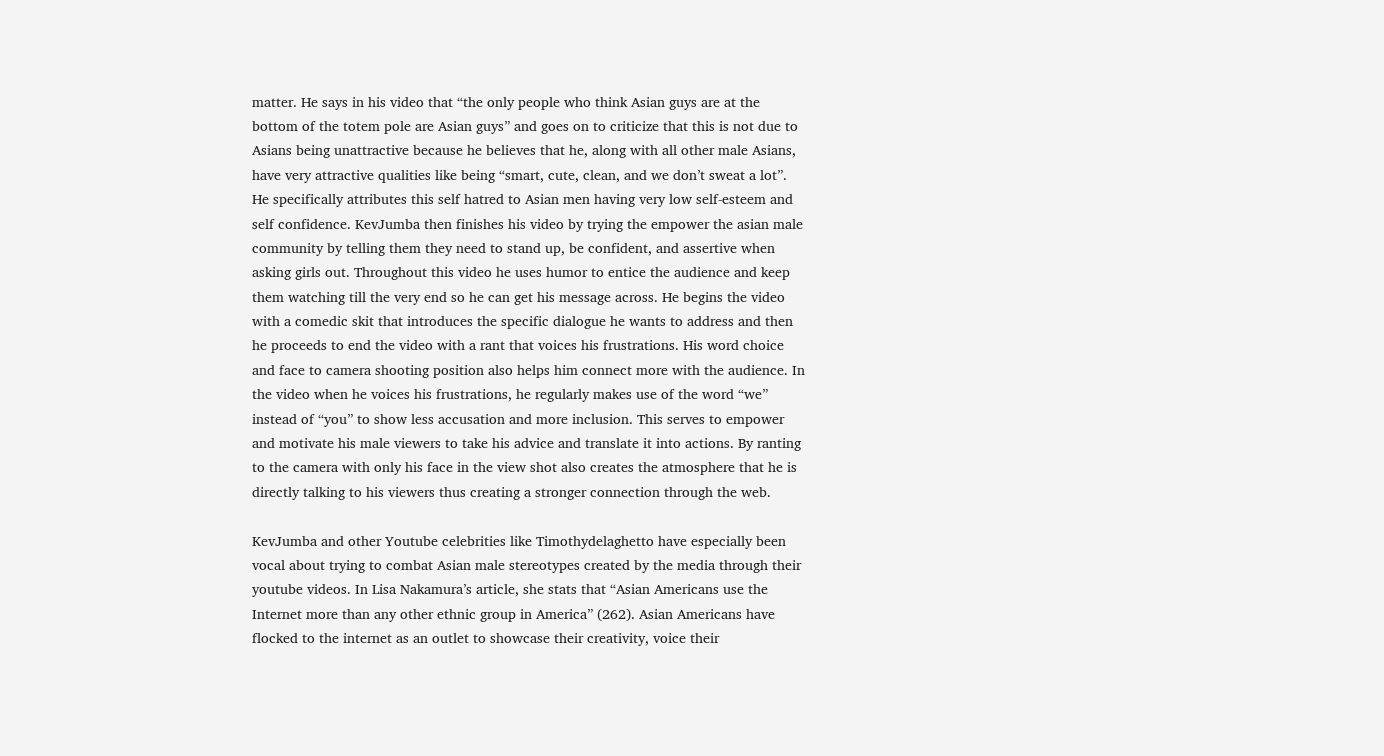matter. He says in his video that “the only people who think Asian guys are at the bottom of the totem pole are Asian guys” and goes on to criticize that this is not due to Asians being unattractive because he believes that he, along with all other male Asians, have very attractive qualities like being “smart, cute, clean, and we don’t sweat a lot”. He specifically attributes this self hatred to Asian men having very low self-esteem and self confidence. KevJumba then finishes his video by trying the empower the asian male community by telling them they need to stand up, be confident, and assertive when asking girls out. Throughout this video he uses humor to entice the audience and keep them watching till the very end so he can get his message across. He begins the video with a comedic skit that introduces the specific dialogue he wants to address and then he proceeds to end the video with a rant that voices his frustrations. His word choice and face to camera shooting position also helps him connect more with the audience. In the video when he voices his frustrations, he regularly makes use of the word “we” instead of “you” to show less accusation and more inclusion. This serves to empower and motivate his male viewers to take his advice and translate it into actions. By ranting to the camera with only his face in the view shot also creates the atmosphere that he is directly talking to his viewers thus creating a stronger connection through the web.

KevJumba and other Youtube celebrities like Timothydelaghetto have especially been vocal about trying to combat Asian male stereotypes created by the media through their youtube videos. In Lisa Nakamura’s article, she stats that “Asian Americans use the Internet more than any other ethnic group in America” (262). Asian Americans have flocked to the internet as an outlet to showcase their creativity, voice their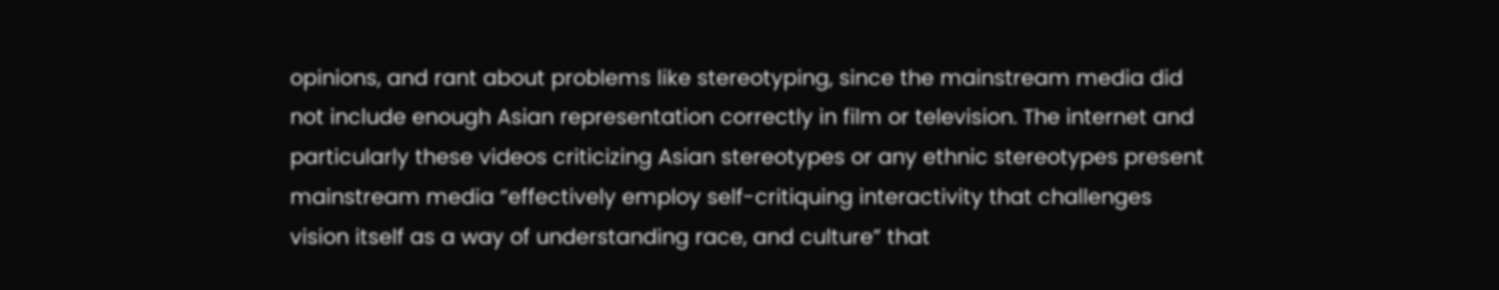opinions, and rant about problems like stereotyping, since the mainstream media did not include enough Asian representation correctly in film or television. The internet and particularly these videos criticizing Asian stereotypes or any ethnic stereotypes present mainstream media “effectively employ self-critiquing interactivity that challenges vision itself as a way of understanding race, and culture” that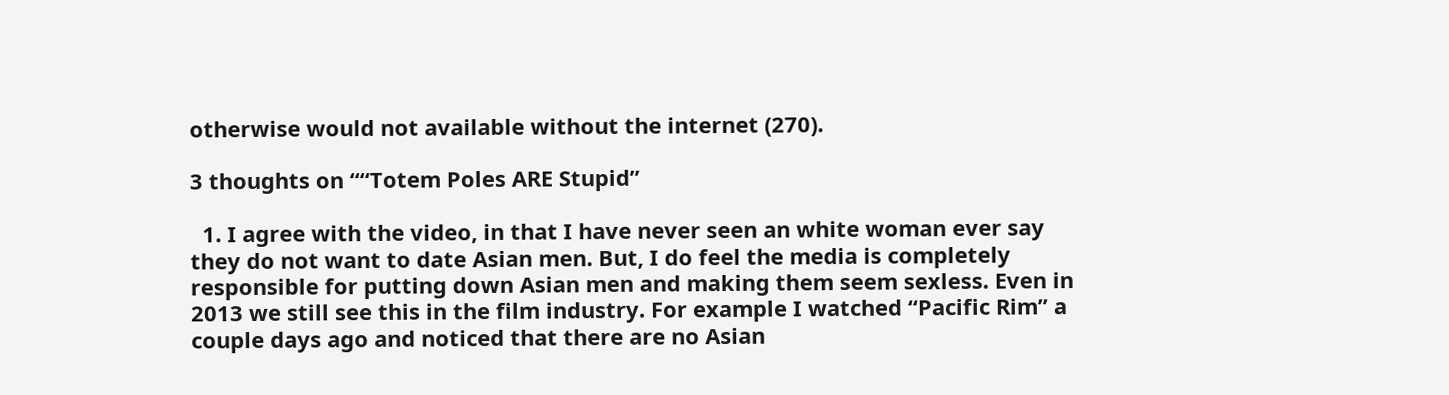otherwise would not available without the internet (270).

3 thoughts on ““Totem Poles ARE Stupid”

  1. I agree with the video, in that I have never seen an white woman ever say they do not want to date Asian men. But, I do feel the media is completely responsible for putting down Asian men and making them seem sexless. Even in 2013 we still see this in the film industry. For example I watched “Pacific Rim” a couple days ago and noticed that there are no Asian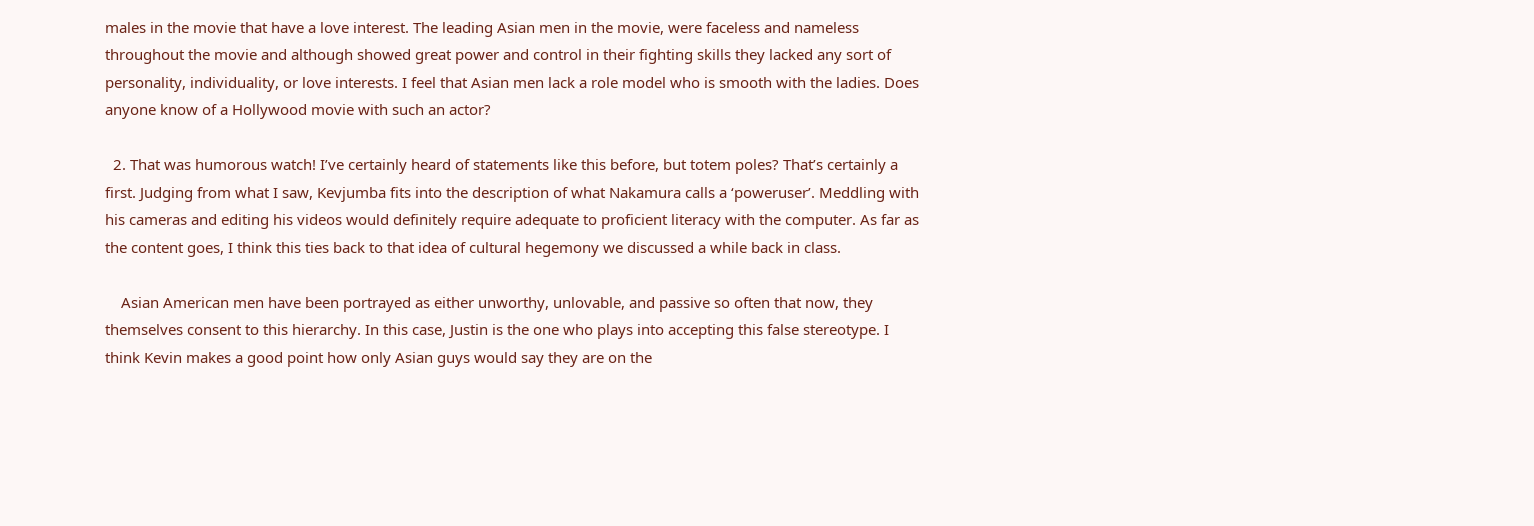males in the movie that have a love interest. The leading Asian men in the movie, were faceless and nameless throughout the movie and although showed great power and control in their fighting skills they lacked any sort of personality, individuality, or love interests. I feel that Asian men lack a role model who is smooth with the ladies. Does anyone know of a Hollywood movie with such an actor?

  2. That was humorous watch! I’ve certainly heard of statements like this before, but totem poles? That’s certainly a first. Judging from what I saw, Kevjumba fits into the description of what Nakamura calls a ‘poweruser’. Meddling with his cameras and editing his videos would definitely require adequate to proficient literacy with the computer. As far as the content goes, I think this ties back to that idea of cultural hegemony we discussed a while back in class.

    Asian American men have been portrayed as either unworthy, unlovable, and passive so often that now, they themselves consent to this hierarchy. In this case, Justin is the one who plays into accepting this false stereotype. I think Kevin makes a good point how only Asian guys would say they are on the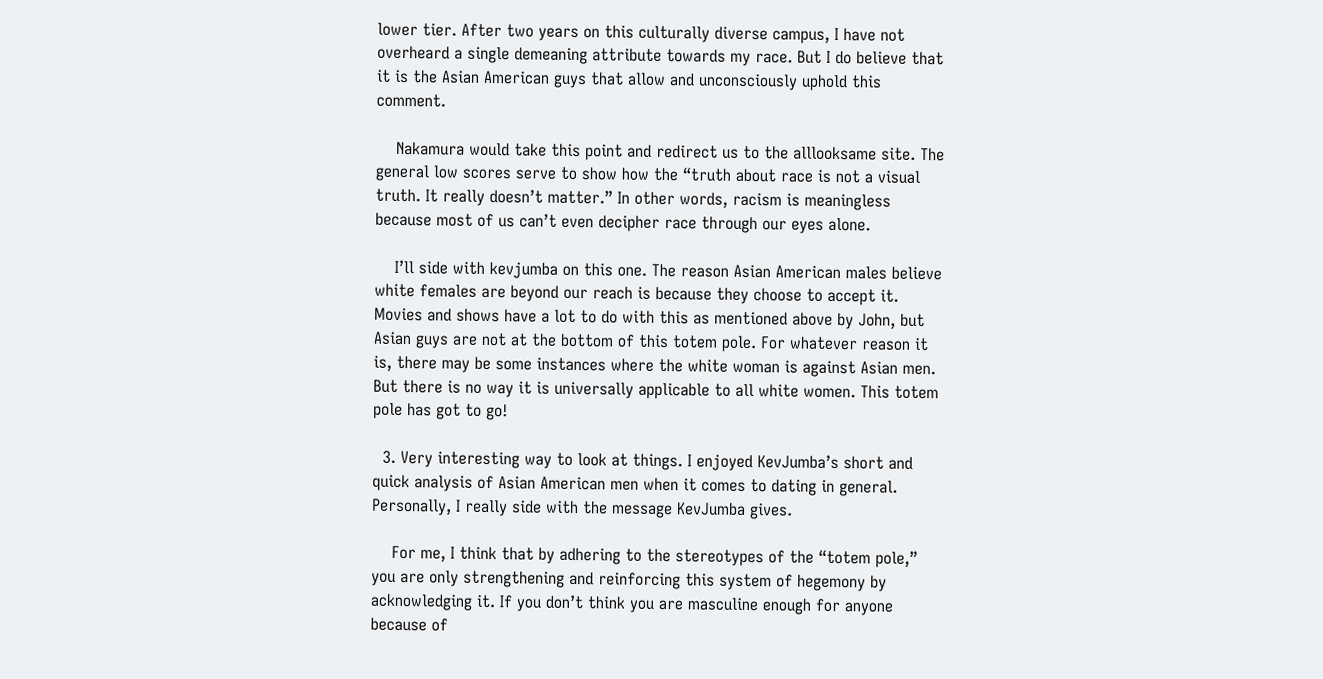lower tier. After two years on this culturally diverse campus, I have not overheard a single demeaning attribute towards my race. But I do believe that it is the Asian American guys that allow and unconsciously uphold this comment.

    Nakamura would take this point and redirect us to the alllooksame site. The general low scores serve to show how the “truth about race is not a visual truth. It really doesn’t matter.” In other words, racism is meaningless because most of us can’t even decipher race through our eyes alone.

    I’ll side with kevjumba on this one. The reason Asian American males believe white females are beyond our reach is because they choose to accept it. Movies and shows have a lot to do with this as mentioned above by John, but Asian guys are not at the bottom of this totem pole. For whatever reason it is, there may be some instances where the white woman is against Asian men. But there is no way it is universally applicable to all white women. This totem pole has got to go!

  3. Very interesting way to look at things. I enjoyed KevJumba’s short and quick analysis of Asian American men when it comes to dating in general. Personally, I really side with the message KevJumba gives.

    For me, I think that by adhering to the stereotypes of the “totem pole,” you are only strengthening and reinforcing this system of hegemony by acknowledging it. If you don’t think you are masculine enough for anyone because of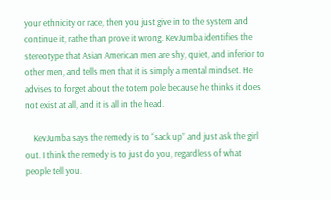your ethnicity or race, then you just give in to the system and continue it, rathe than prove it wrong. KevJumba identifies the stereotype that Asian American men are shy, quiet, and inferior to other men, and tells men that it is simply a mental mindset. He advises to forget about the totem pole because he thinks it does not exist at all, and it is all in the head.

    KevJumba says the remedy is to “sack up” and just ask the girl out. I think the remedy is to just do you, regardless of what people tell you.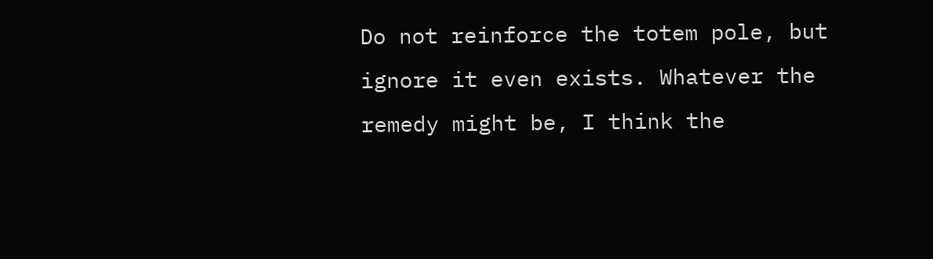Do not reinforce the totem pole, but ignore it even exists. Whatever the remedy might be, I think the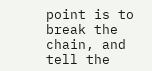point is to break the chain, and tell the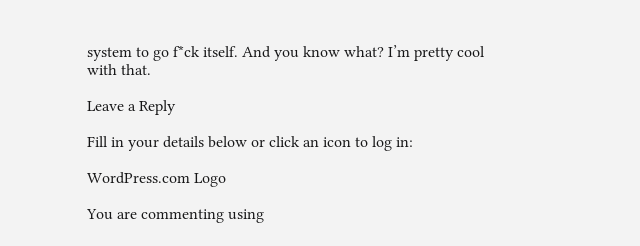system to go f*ck itself. And you know what? I’m pretty cool with that.

Leave a Reply

Fill in your details below or click an icon to log in:

WordPress.com Logo

You are commenting using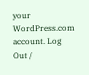your WordPress.com account. Log Out /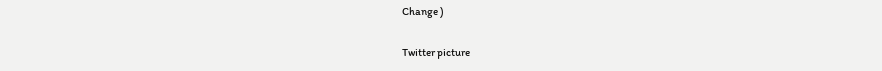Change )

Twitter picture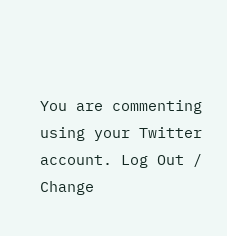You are commenting using your Twitter account. Log Out /  Change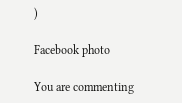)

Facebook photo

You are commenting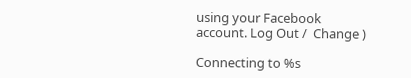using your Facebook account. Log Out /  Change )

Connecting to %s